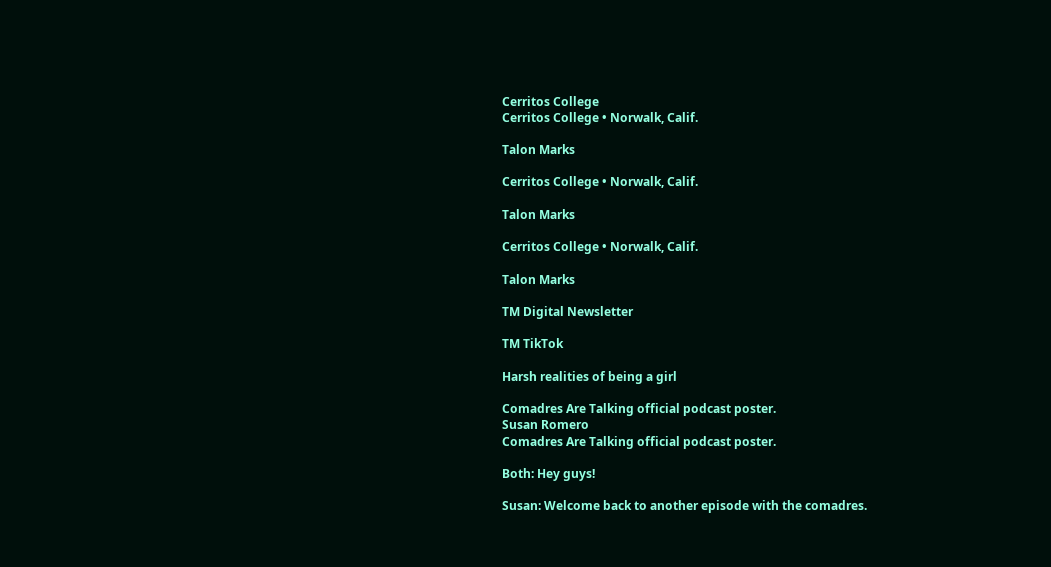Cerritos College
Cerritos College • Norwalk, Calif.

Talon Marks

Cerritos College • Norwalk, Calif.

Talon Marks

Cerritos College • Norwalk, Calif.

Talon Marks

TM Digital Newsletter

TM TikTok

Harsh realities of being a girl

Comadres Are Talking official podcast poster.
Susan Romero
Comadres Are Talking official podcast poster.

Both: Hey guys!

Susan: Welcome back to another episode with the comadres.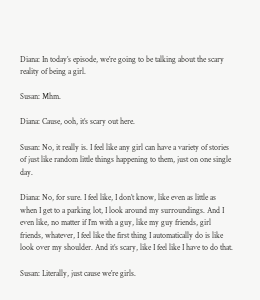Diana: In today’s episode, we’re going to be talking about the scary reality of being a girl.

Susan: Mhm.

Diana: Cause, ooh, it’s scary out here.

Susan: No, it really is. I feel like any girl can have a variety of stories of just like random little things happening to them, just on one single day.

Diana: No, for sure. I feel like, I don’t know, like even as little as when I get to a parking lot, I look around my surroundings. And I even like, no matter if I’m with a guy, like my guy friends, girl friends, whatever, I feel like the first thing I automatically do is like look over my shoulder. And it’s scary, like I feel like I have to do that.

Susan: Literally, just cause we’re girls.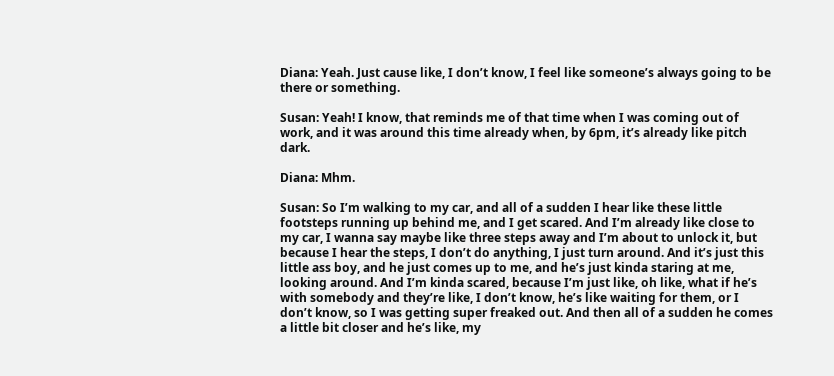Diana: Yeah. Just cause like, I don’t know, I feel like someone’s always going to be there or something.

Susan: Yeah! I know, that reminds me of that time when I was coming out of work, and it was around this time already when, by 6pm, it’s already like pitch dark.

Diana: Mhm.

Susan: So I’m walking to my car, and all of a sudden I hear like these little footsteps running up behind me, and I get scared. And I’m already like close to my car, I wanna say maybe like three steps away and I’m about to unlock it, but because I hear the steps, I don’t do anything, I just turn around. And it’s just this little ass boy, and he just comes up to me, and he’s just kinda staring at me, looking around. And I’m kinda scared, because I’m just like, oh like, what if he’s with somebody and they’re like, I don’t know, he’s like waiting for them, or I don’t know, so I was getting super freaked out. And then all of a sudden he comes a little bit closer and he’s like, my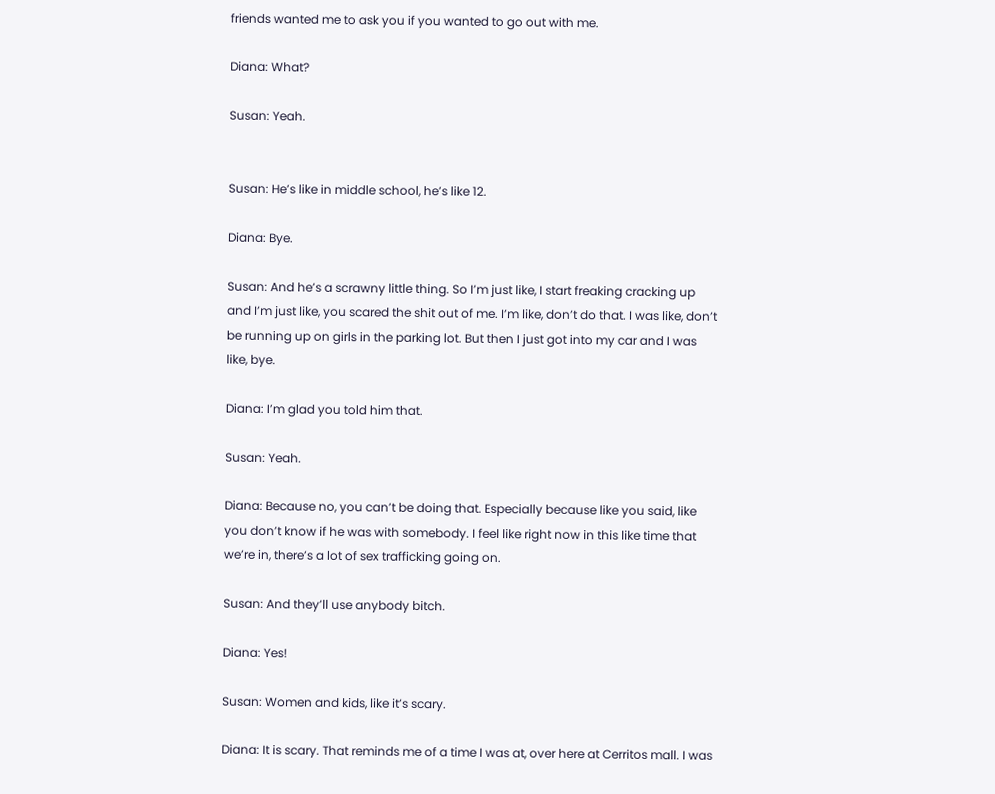friends wanted me to ask you if you wanted to go out with me.

Diana: What?

Susan: Yeah.


Susan: He’s like in middle school, he’s like 12.

Diana: Bye.

Susan: And he’s a scrawny little thing. So I’m just like, I start freaking cracking up and I’m just like, you scared the shit out of me. I’m like, don’t do that. I was like, don’t be running up on girls in the parking lot. But then I just got into my car and I was like, bye.

Diana: I’m glad you told him that.

Susan: Yeah.

Diana: Because no, you can’t be doing that. Especially because like you said, like you don’t know if he was with somebody. I feel like right now in this like time that we’re in, there’s a lot of sex trafficking going on.

Susan: And they’ll use anybody bitch.

Diana: Yes!

Susan: Women and kids, like it’s scary.

Diana: It is scary. That reminds me of a time I was at, over here at Cerritos mall. I was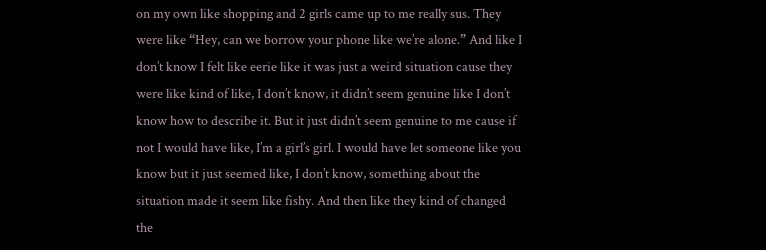on my own like shopping and 2 girls came up to me really sus. They were like “Hey, can we borrow your phone like we’re alone.” And like I don’t know I felt like eerie like it was just a weird situation cause they were like kind of like, I don’t know, it didn’t seem genuine like I don’t know how to describe it. But it just didn’t seem genuine to me cause if not I would have like, I’m a girl’s girl. I would have let someone like you know but it just seemed like, I don’t know, something about the situation made it seem like fishy. And then like they kind of changed the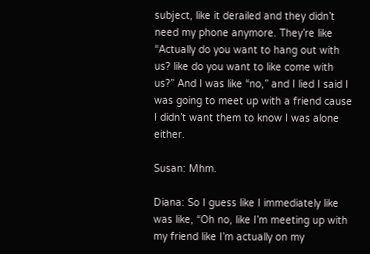subject, like it derailed and they didn’t need my phone anymore. They’re like “Actually do you want to hang out with us? like do you want to like come with us?” And I was like “no,” and I lied I said I was going to meet up with a friend cause I didn’t want them to know I was alone either.

Susan: Mhm.

Diana: So I guess like I immediately like was like, “Oh no, like I’m meeting up with my friend like I’m actually on my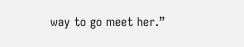way to go meet her.”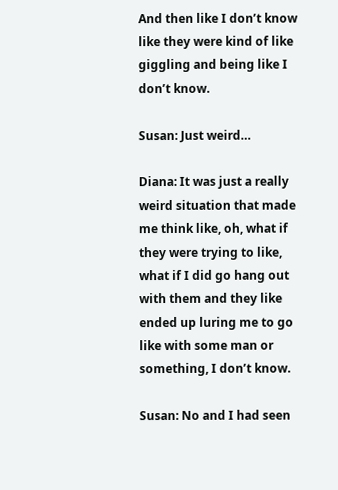And then like I don’t know like they were kind of like giggling and being like I don’t know.

Susan: Just weird…

Diana: It was just a really weird situation that made me think like, oh, what if they were trying to like, what if I did go hang out with them and they like ended up luring me to go like with some man or something, I don’t know.

Susan: No and I had seen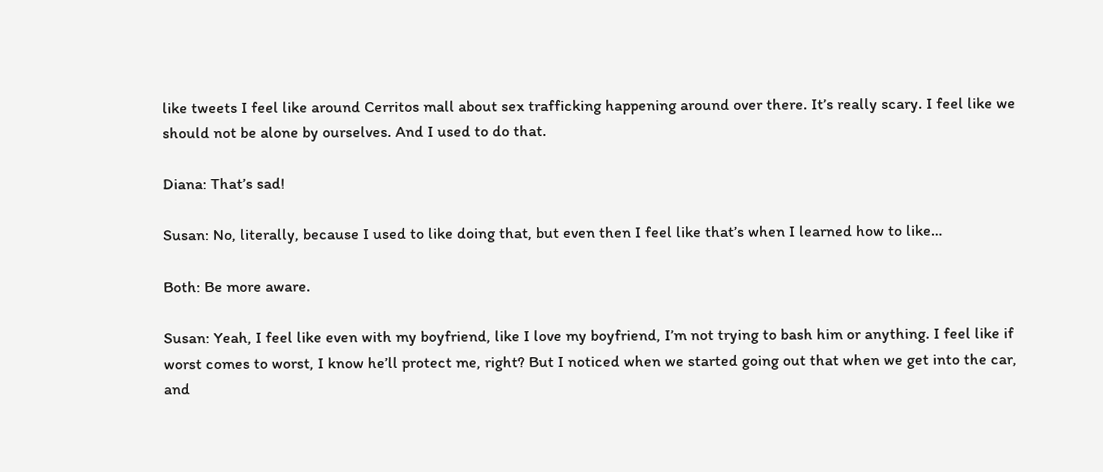like tweets I feel like around Cerritos mall about sex trafficking happening around over there. It’s really scary. I feel like we should not be alone by ourselves. And I used to do that.

Diana: That’s sad!

Susan: No, literally, because I used to like doing that, but even then I feel like that’s when I learned how to like…

Both: Be more aware.

Susan: Yeah, I feel like even with my boyfriend, like I love my boyfriend, I’m not trying to bash him or anything. I feel like if worst comes to worst, I know he’ll protect me, right? But I noticed when we started going out that when we get into the car, and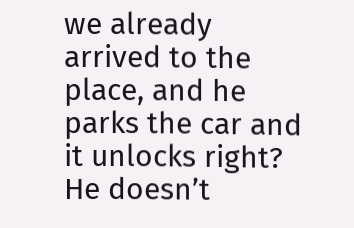we already arrived to the place, and he parks the car and it unlocks right? He doesn’t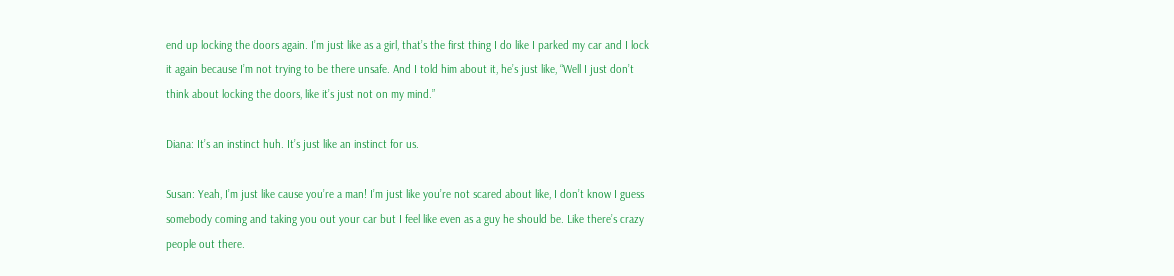end up locking the doors again. I’m just like as a girl, that’s the first thing I do like I parked my car and I lock it again because I’m not trying to be there unsafe. And I told him about it, he’s just like, “Well I just don’t think about locking the doors, like it’s just not on my mind.”

Diana: It’s an instinct huh. It’s just like an instinct for us.

Susan: Yeah, I’m just like cause you’re a man! I’m just like you’re not scared about like, I don’t know I guess somebody coming and taking you out your car but I feel like even as a guy he should be. Like there’s crazy people out there.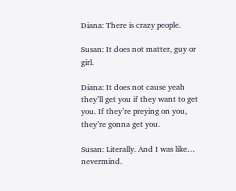Diana: There is crazy people.

Susan: It does not matter, guy or girl.

Diana: It does not cause yeah they’ll get you if they want to get you. If they’re preying on you, they’re gonna get you.

Susan: Literally. And I was like… nevermind.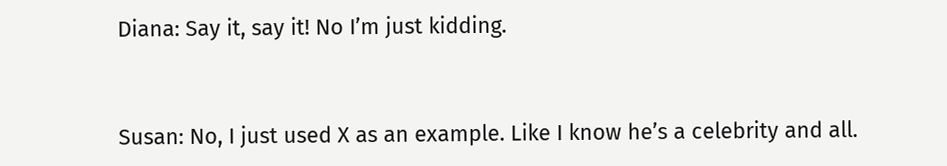Diana: Say it, say it! No I’m just kidding.


Susan: No, I just used X as an example. Like I know he’s a celebrity and all.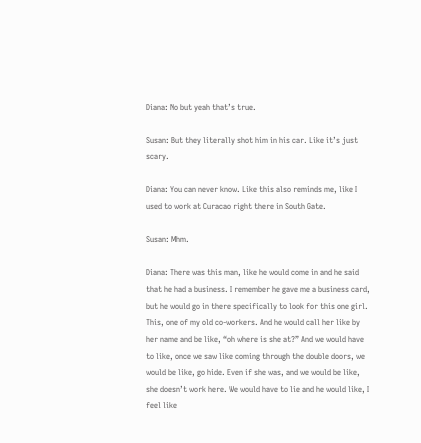Diana: No but yeah that’s true.

Susan: But they literally shot him in his car. Like it’s just scary.

Diana: You can never know. Like this also reminds me, like I used to work at Curacao right there in South Gate.

Susan: Mhm.

Diana: There was this man, like he would come in and he said that he had a business. I remember he gave me a business card, but he would go in there specifically to look for this one girl. This, one of my old co-workers. And he would call her like by her name and be like, “oh where is she at?” And we would have to like, once we saw like coming through the double doors, we would be like, go hide. Even if she was, and we would be like, she doesn’t work here. We would have to lie and he would like, I feel like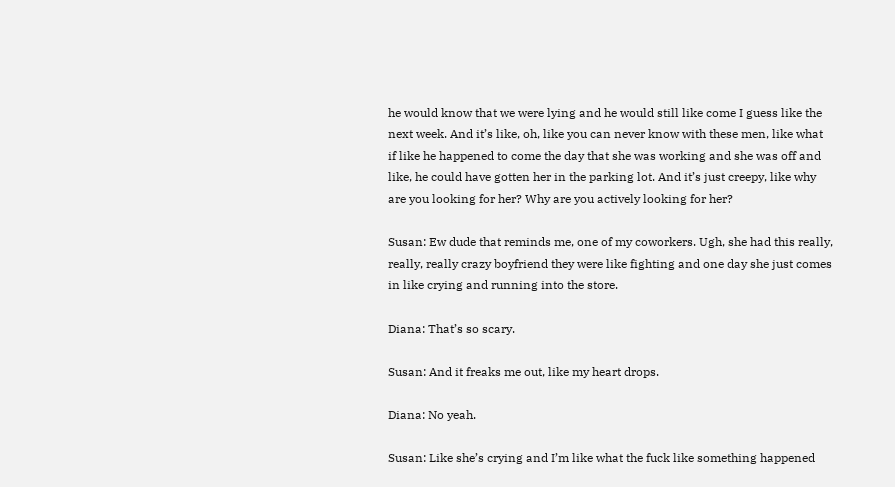he would know that we were lying and he would still like come I guess like the next week. And it’s like, oh, like you can never know with these men, like what if like he happened to come the day that she was working and she was off and like, he could have gotten her in the parking lot. And it’s just creepy, like why are you looking for her? Why are you actively looking for her?

Susan: Ew dude that reminds me, one of my coworkers. Ugh, she had this really, really, really crazy boyfriend they were like fighting and one day she just comes in like crying and running into the store.

Diana: That’s so scary.

Susan: And it freaks me out, like my heart drops.

Diana: No yeah.

Susan: Like she’s crying and I’m like what the fuck like something happened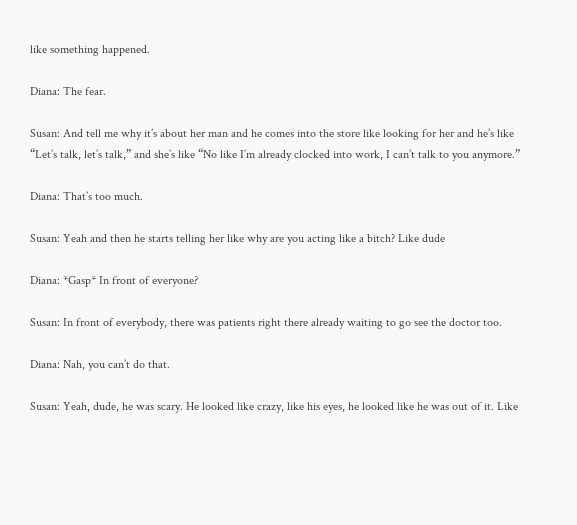like something happened.

Diana: The fear.

Susan: And tell me why it’s about her man and he comes into the store like looking for her and he’s like “Let’s talk, let’s talk,” and she’s like “No like I’m already clocked into work, I can’t talk to you anymore.”

Diana: That’s too much.

Susan: Yeah and then he starts telling her like why are you acting like a bitch? Like dude

Diana: *Gasp* In front of everyone?

Susan: In front of everybody, there was patients right there already waiting to go see the doctor too.

Diana: Nah, you can’t do that.

Susan: Yeah, dude, he was scary. He looked like crazy, like his eyes, he looked like he was out of it. Like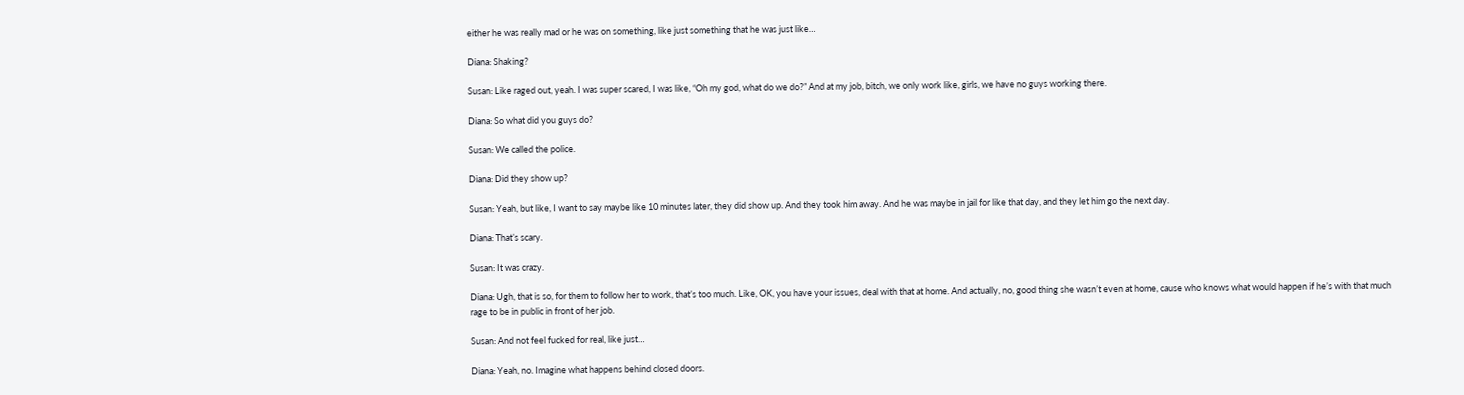either he was really mad or he was on something, like just something that he was just like…

Diana: Shaking?

Susan: Like raged out, yeah. I was super scared, I was like, “Oh my god, what do we do?” And at my job, bitch, we only work like, girls, we have no guys working there.

Diana: So what did you guys do?

Susan: We called the police.

Diana: Did they show up?

Susan: Yeah, but like, I want to say maybe like 10 minutes later, they did show up. And they took him away. And he was maybe in jail for like that day, and they let him go the next day.

Diana: That’s scary.

Susan: It was crazy.

Diana: Ugh, that is so, for them to follow her to work, that’s too much. Like, OK, you have your issues, deal with that at home. And actually, no, good thing she wasn’t even at home, cause who knows what would happen if he’s with that much rage to be in public in front of her job.

Susan: And not feel fucked for real, like just…

Diana: Yeah, no. Imagine what happens behind closed doors.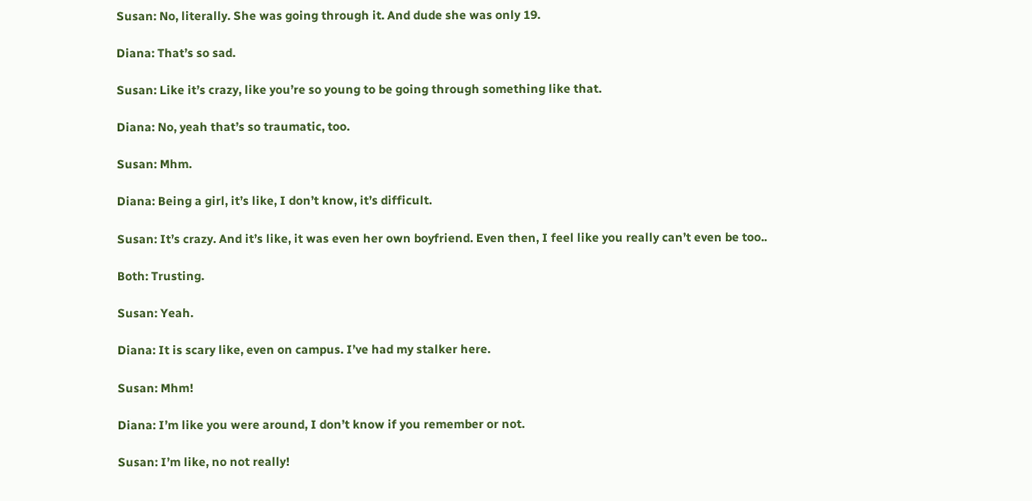Susan: No, literally. She was going through it. And dude she was only 19.

Diana: That’s so sad.

Susan: Like it’s crazy, like you’re so young to be going through something like that.

Diana: No, yeah that’s so traumatic, too.

Susan: Mhm.

Diana: Being a girl, it’s like, I don’t know, it’s difficult.

Susan: It’s crazy. And it’s like, it was even her own boyfriend. Even then, I feel like you really can’t even be too..

Both: Trusting.

Susan: Yeah.

Diana: It is scary like, even on campus. I’ve had my stalker here.

Susan: Mhm!

Diana: I’m like you were around, I don’t know if you remember or not.

Susan: I’m like, no not really!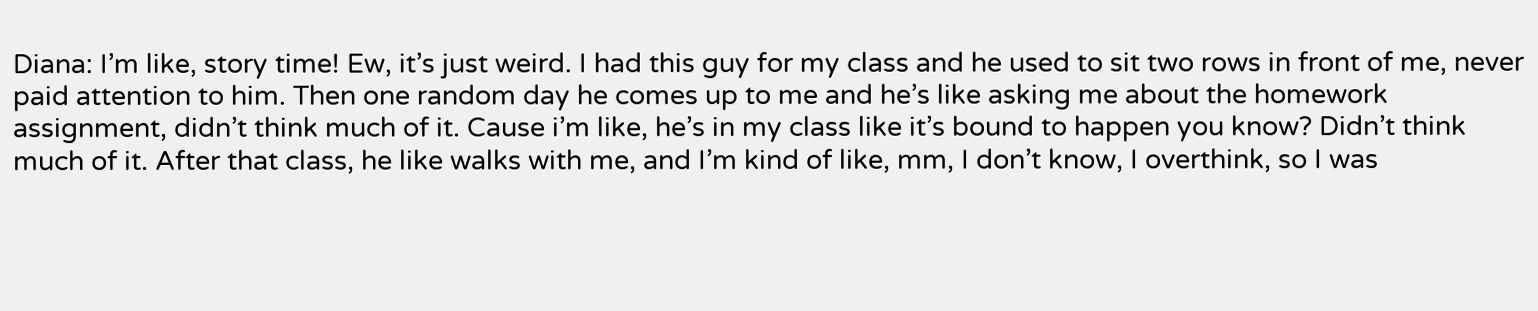Diana: I’m like, story time! Ew, it’s just weird. I had this guy for my class and he used to sit two rows in front of me, never paid attention to him. Then one random day he comes up to me and he’s like asking me about the homework assignment, didn’t think much of it. Cause i’m like, he’s in my class like it’s bound to happen you know? Didn’t think much of it. After that class, he like walks with me, and I’m kind of like, mm, I don’t know, I overthink, so I was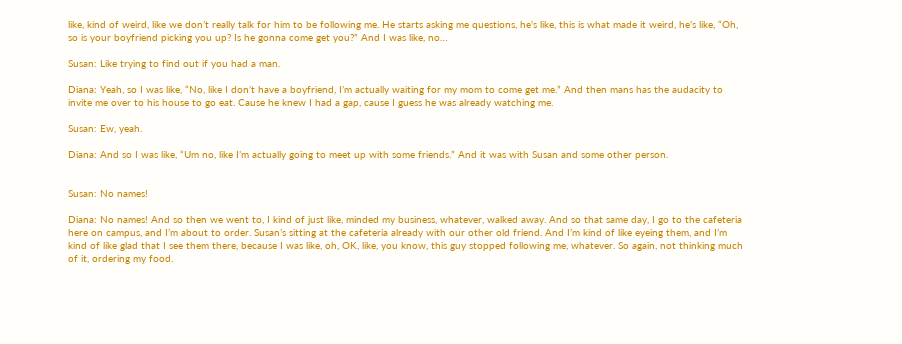like, kind of weird, like we don’t really talk for him to be following me. He starts asking me questions, he’s like, this is what made it weird, he’s like, “Oh, so is your boyfriend picking you up? Is he gonna come get you?” And I was like, no…

Susan: Like trying to find out if you had a man.

Diana: Yeah, so I was like, “No, like I don’t have a boyfriend, I’m actually waiting for my mom to come get me.” And then mans has the audacity to invite me over to his house to go eat. Cause he knew I had a gap, cause I guess he was already watching me.

Susan: Ew, yeah.

Diana: And so I was like, “Um no, like I’m actually going to meet up with some friends.” And it was with Susan and some other person.


Susan: No names!

Diana: No names! And so then we went to, I kind of just like, minded my business, whatever, walked away. And so that same day, I go to the cafeteria here on campus, and I’m about to order. Susan’s sitting at the cafeteria already with our other old friend. And I’m kind of like eyeing them, and I’m kind of like glad that I see them there, because I was like, oh, OK, like, you know, this guy stopped following me, whatever. So again, not thinking much of it, ordering my food.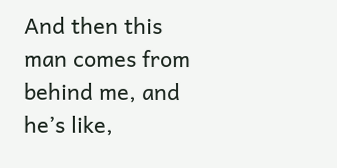And then this man comes from behind me, and he’s like,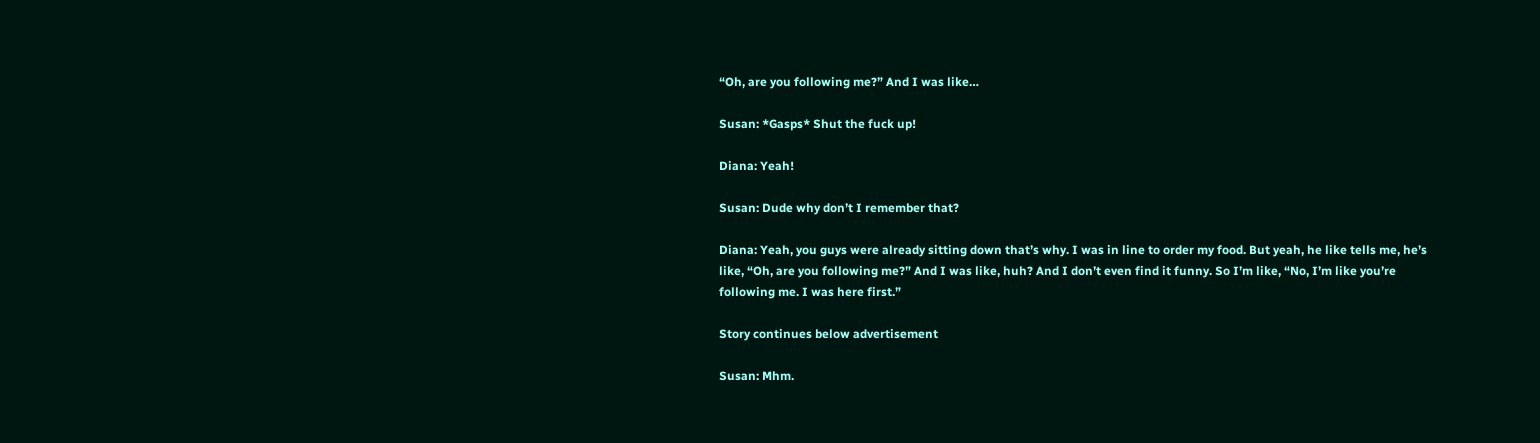“Oh, are you following me?” And I was like…

Susan: *Gasps* Shut the fuck up!

Diana: Yeah!

Susan: Dude why don’t I remember that?

Diana: Yeah, you guys were already sitting down that’s why. I was in line to order my food. But yeah, he like tells me, he’s like, “Oh, are you following me?” And I was like, huh? And I don’t even find it funny. So I’m like, “No, I’m like you’re following me. I was here first.”

Story continues below advertisement

Susan: Mhm.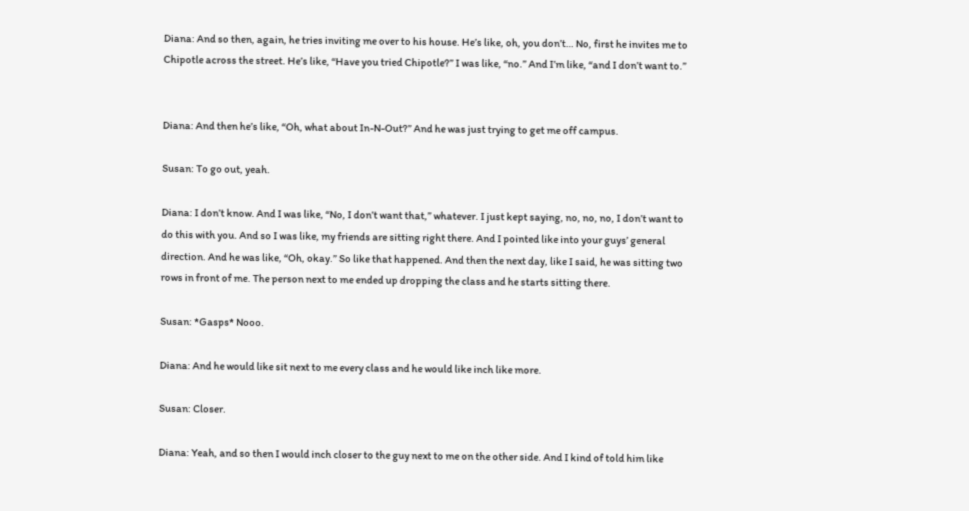Diana: And so then, again, he tries inviting me over to his house. He’s like, oh, you don’t… No, first he invites me to Chipotle across the street. He’s like, “Have you tried Chipotle?” I was like, “no.” And I’m like, “and I don’t want to.”


Diana: And then he’s like, “Oh, what about In-N-Out?” And he was just trying to get me off campus.

Susan: To go out, yeah.

Diana: I don’t know. And I was like, “No, I don’t want that,” whatever. I just kept saying, no, no, no, I don’t want to do this with you. And so I was like, my friends are sitting right there. And I pointed like into your guys’ general direction. And he was like, “Oh, okay.” So like that happened. And then the next day, like I said, he was sitting two rows in front of me. The person next to me ended up dropping the class and he starts sitting there.

Susan: *Gasps* Nooo.

Diana: And he would like sit next to me every class and he would like inch like more.

Susan: Closer.

Diana: Yeah, and so then I would inch closer to the guy next to me on the other side. And I kind of told him like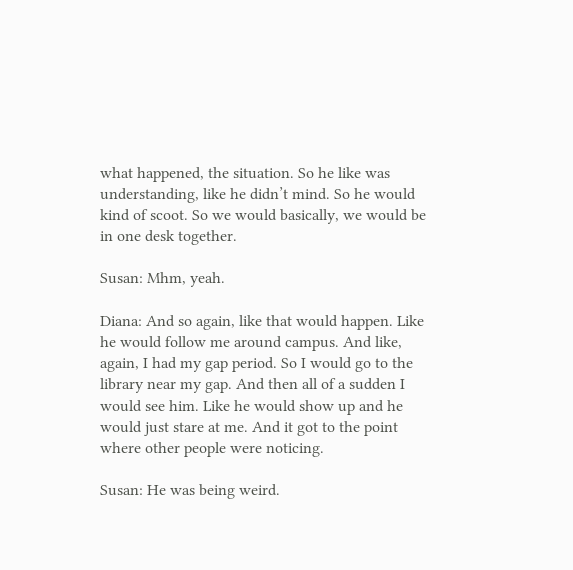what happened, the situation. So he like was understanding, like he didn’t mind. So he would kind of scoot. So we would basically, we would be in one desk together.

Susan: Mhm, yeah.

Diana: And so again, like that would happen. Like he would follow me around campus. And like, again, I had my gap period. So I would go to the library near my gap. And then all of a sudden I would see him. Like he would show up and he would just stare at me. And it got to the point where other people were noticing.

Susan: He was being weird.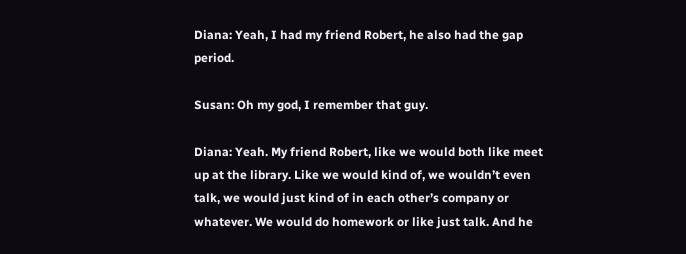Diana: Yeah, I had my friend Robert, he also had the gap period.

Susan: Oh my god, I remember that guy.

Diana: Yeah. My friend Robert, like we would both like meet up at the library. Like we would kind of, we wouldn’t even talk, we would just kind of in each other’s company or whatever. We would do homework or like just talk. And he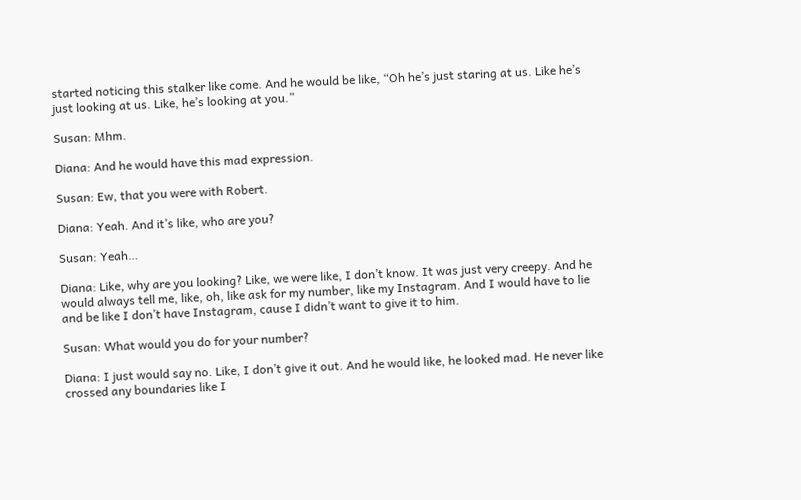started noticing this stalker like come. And he would be like, “Oh he’s just staring at us. Like he’s just looking at us. Like, he’s looking at you.”

Susan: Mhm.

Diana: And he would have this mad expression.

Susan: Ew, that you were with Robert.

Diana: Yeah. And it’s like, who are you?

Susan: Yeah…

Diana: Like, why are you looking? Like, we were like, I don’t know. It was just very creepy. And he would always tell me, like, oh, like ask for my number, like my Instagram. And I would have to lie and be like I don’t have Instagram, cause I didn’t want to give it to him.

Susan: What would you do for your number?

Diana: I just would say no. Like, I don’t give it out. And he would like, he looked mad. He never like crossed any boundaries like I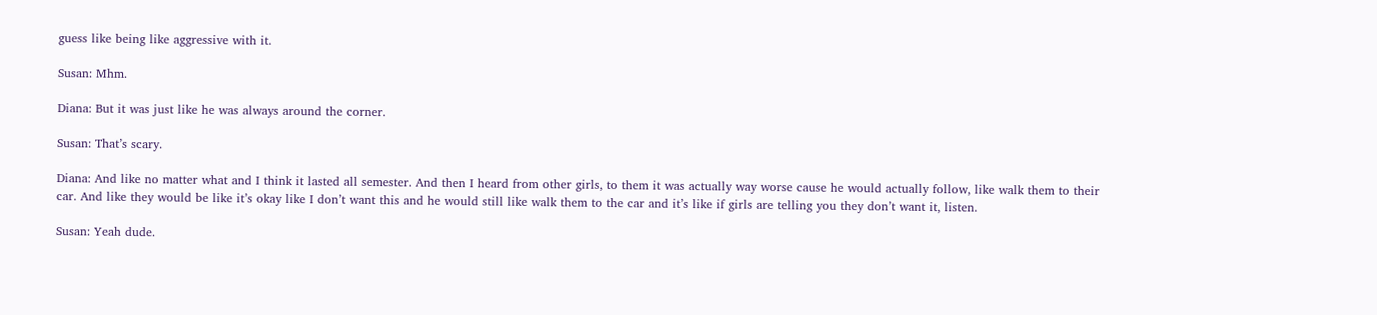guess like being like aggressive with it.

Susan: Mhm.

Diana: But it was just like he was always around the corner.

Susan: That’s scary.

Diana: And like no matter what and I think it lasted all semester. And then I heard from other girls, to them it was actually way worse cause he would actually follow, like walk them to their car. And like they would be like it’s okay like I don’t want this and he would still like walk them to the car and it’s like if girls are telling you they don’t want it, listen.

Susan: Yeah dude.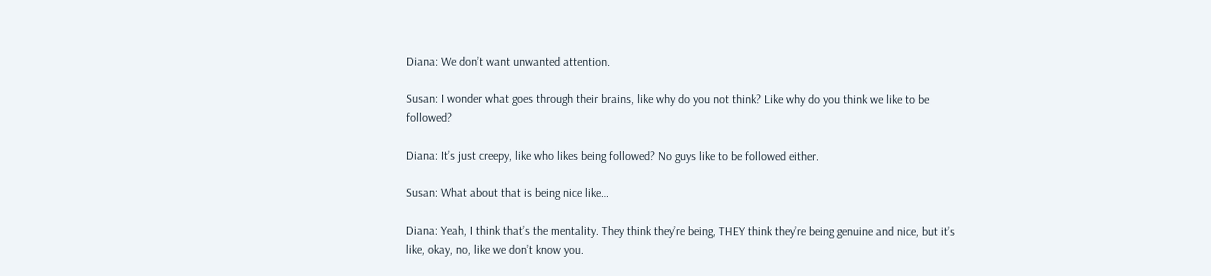Diana: We don’t want unwanted attention.

Susan: I wonder what goes through their brains, like why do you not think? Like why do you think we like to be followed?

Diana: It’s just creepy, like who likes being followed? No guys like to be followed either.

Susan: What about that is being nice like…

Diana: Yeah, I think that’s the mentality. They think they’re being, THEY think they’re being genuine and nice, but it’s like, okay, no, like we don’t know you.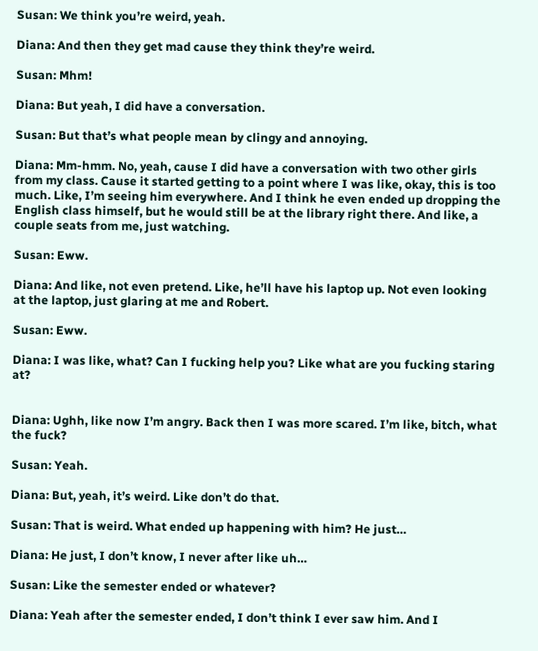Susan: We think you’re weird, yeah.

Diana: And then they get mad cause they think they’re weird.

Susan: Mhm!

Diana: But yeah, I did have a conversation.

Susan: But that’s what people mean by clingy and annoying.

Diana: Mm-hmm. No, yeah, cause I did have a conversation with two other girls from my class. Cause it started getting to a point where I was like, okay, this is too much. Like, I’m seeing him everywhere. And I think he even ended up dropping the English class himself, but he would still be at the library right there. And like, a couple seats from me, just watching.

Susan: Eww.

Diana: And like, not even pretend. Like, he’ll have his laptop up. Not even looking at the laptop, just glaring at me and Robert.

Susan: Eww.

Diana: I was like, what? Can I fucking help you? Like what are you fucking staring at?


Diana: Ughh, like now I’m angry. Back then I was more scared. I’m like, bitch, what the fuck?

Susan: Yeah.

Diana: But, yeah, it’s weird. Like don’t do that.

Susan: That is weird. What ended up happening with him? He just…

Diana: He just, I don’t know, I never after like uh…

Susan: Like the semester ended or whatever?

Diana: Yeah after the semester ended, I don’t think I ever saw him. And I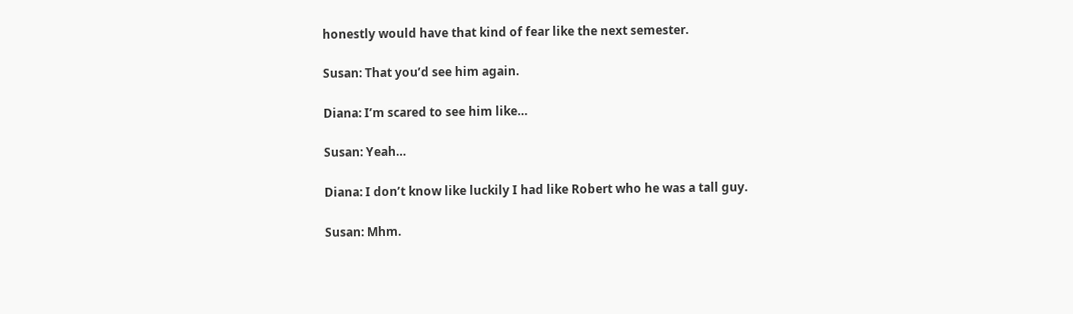honestly would have that kind of fear like the next semester.

Susan: That you’d see him again.

Diana: I’m scared to see him like…

Susan: Yeah…

Diana: I don’t know like luckily I had like Robert who he was a tall guy.

Susan: Mhm.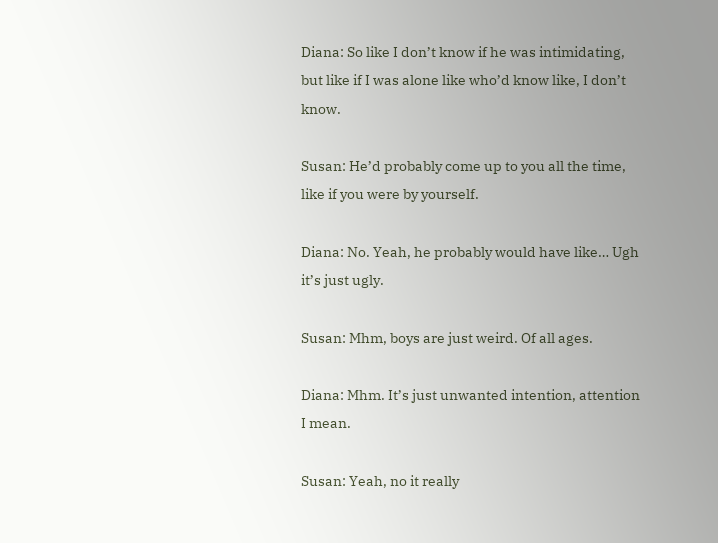Diana: So like I don’t know if he was intimidating, but like if I was alone like who’d know like, I don’t know.

Susan: He’d probably come up to you all the time, like if you were by yourself.

Diana: No. Yeah, he probably would have like… Ugh it’s just ugly.

Susan: Mhm, boys are just weird. Of all ages.

Diana: Mhm. It’s just unwanted intention, attention I mean.

Susan: Yeah, no it really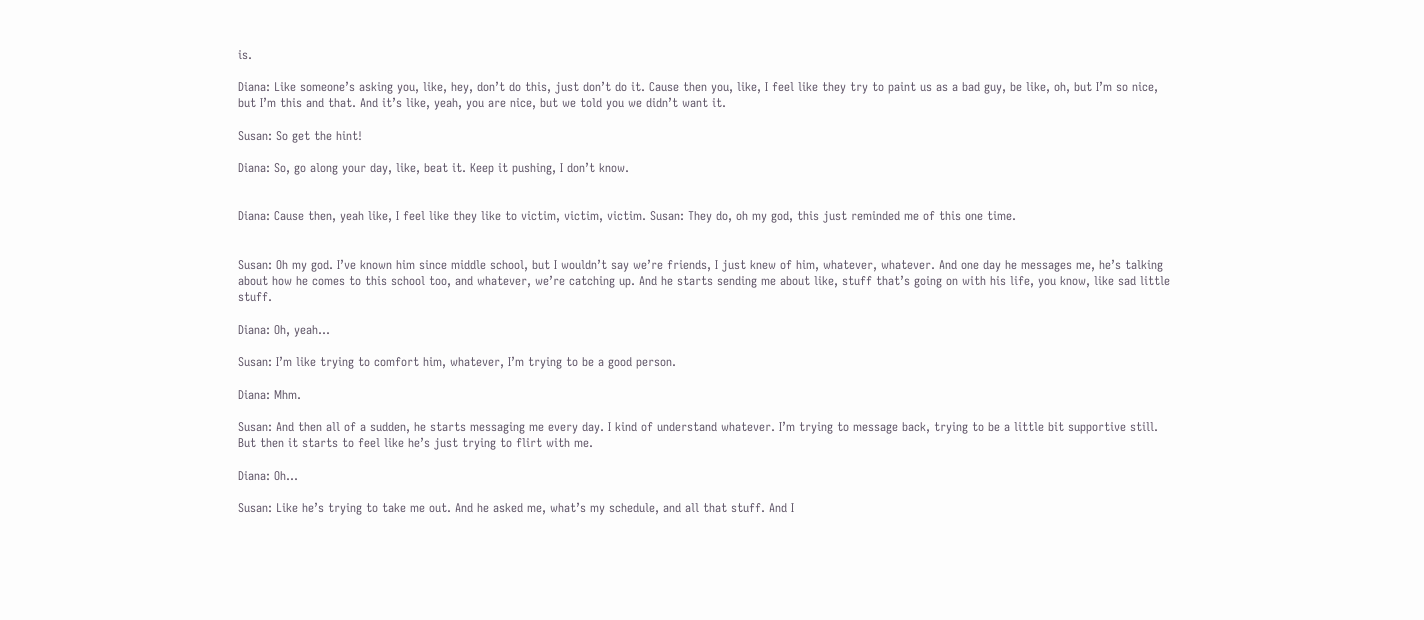is.

Diana: Like someone’s asking you, like, hey, don’t do this, just don’t do it. Cause then you, like, I feel like they try to paint us as a bad guy, be like, oh, but I’m so nice, but I’m this and that. And it’s like, yeah, you are nice, but we told you we didn’t want it.

Susan: So get the hint!

Diana: So, go along your day, like, beat it. Keep it pushing, I don’t know.


Diana: Cause then, yeah like, I feel like they like to victim, victim, victim. Susan: They do, oh my god, this just reminded me of this one time.


Susan: Oh my god. I’ve known him since middle school, but I wouldn’t say we’re friends, I just knew of him, whatever, whatever. And one day he messages me, he’s talking about how he comes to this school too, and whatever, we’re catching up. And he starts sending me about like, stuff that’s going on with his life, you know, like sad little stuff.

Diana: Oh, yeah…

Susan: I’m like trying to comfort him, whatever, I’m trying to be a good person.

Diana: Mhm.

Susan: And then all of a sudden, he starts messaging me every day. I kind of understand whatever. I’m trying to message back, trying to be a little bit supportive still. But then it starts to feel like he’s just trying to flirt with me.

Diana: Oh…

Susan: Like he’s trying to take me out. And he asked me, what’s my schedule, and all that stuff. And I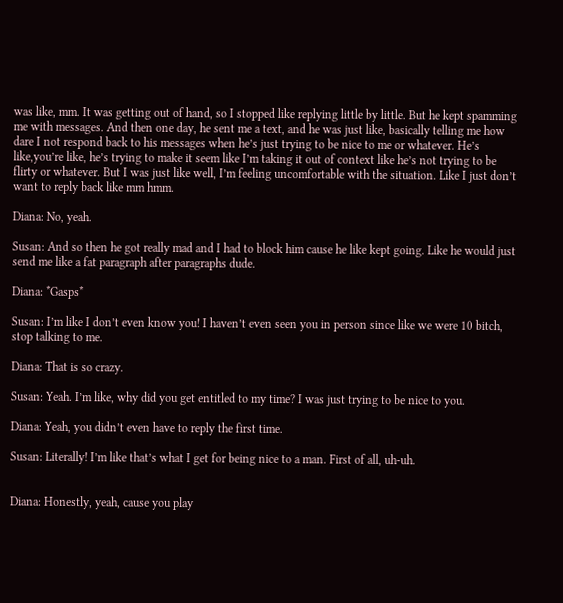was like, mm. It was getting out of hand, so I stopped like replying little by little. But he kept spamming me with messages. And then one day, he sent me a text, and he was just like, basically telling me how dare I not respond back to his messages when he’s just trying to be nice to me or whatever. He’s like,you’re like, he’s trying to make it seem like I’m taking it out of context like he’s not trying to be flirty or whatever. But I was just like well, I’m feeling uncomfortable with the situation. Like I just don’t want to reply back like mm hmm.

Diana: No, yeah.

Susan: And so then he got really mad and I had to block him cause he like kept going. Like he would just send me like a fat paragraph after paragraphs dude.

Diana: *Gasps*

Susan: I’m like I don’t even know you! I haven’t even seen you in person since like we were 10 bitch, stop talking to me.

Diana: That is so crazy.

Susan: Yeah. I’m like, why did you get entitled to my time? I was just trying to be nice to you.

Diana: Yeah, you didn’t even have to reply the first time.

Susan: Literally! I’m like that’s what I get for being nice to a man. First of all, uh-uh.


Diana: Honestly, yeah, cause you play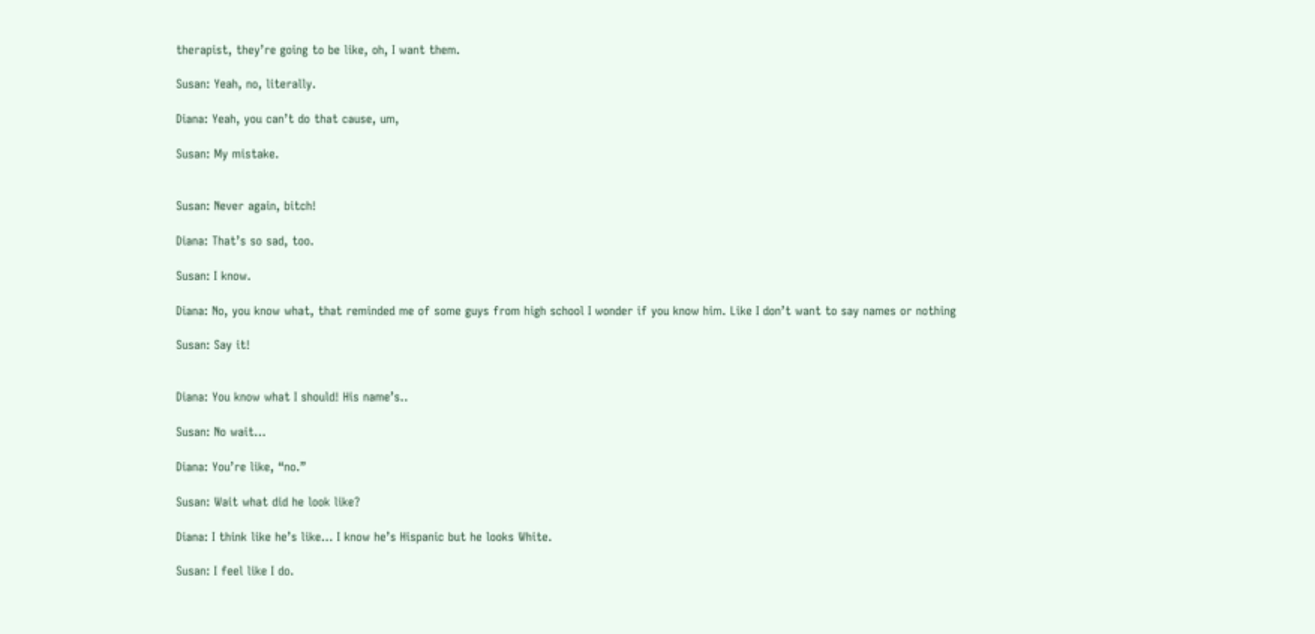therapist, they’re going to be like, oh, I want them.

Susan: Yeah, no, literally.

Diana: Yeah, you can’t do that cause, um,

Susan: My mistake.


Susan: Never again, bitch!

Diana: That’s so sad, too.

Susan: I know.

Diana: No, you know what, that reminded me of some guys from high school I wonder if you know him. Like I don’t want to say names or nothing

Susan: Say it!


Diana: You know what I should! His name’s..

Susan: No wait…

Diana: You’re like, “no.”

Susan: Wait what did he look like?

Diana: I think like he’s like… I know he’s Hispanic but he looks White.

Susan: I feel like I do.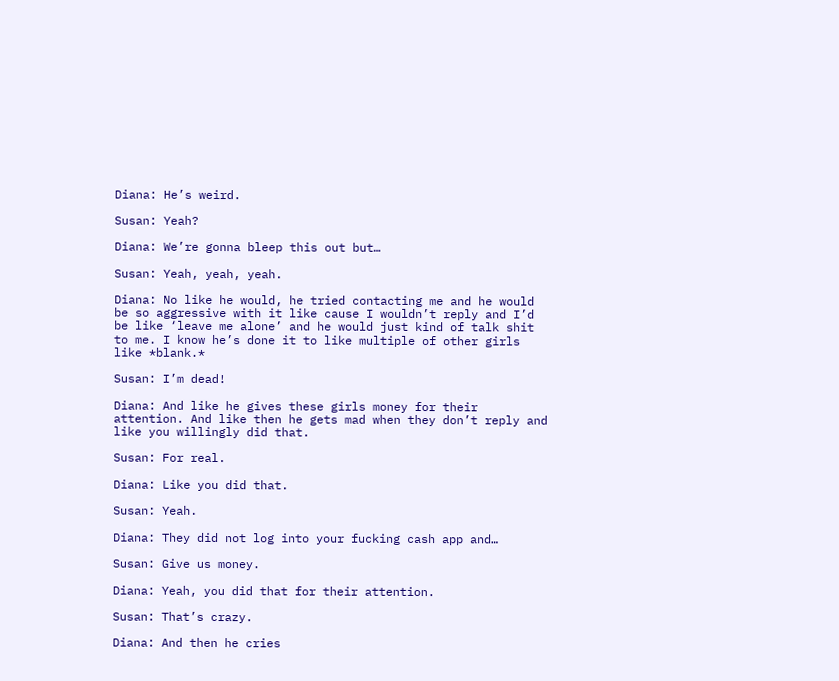Diana: He’s weird.

Susan: Yeah?

Diana: We’re gonna bleep this out but…

Susan: Yeah, yeah, yeah.

Diana: No like he would, he tried contacting me and he would be so aggressive with it like cause I wouldn’t reply and I’d be like ‘leave me alone’ and he would just kind of talk shit to me. I know he’s done it to like multiple of other girls like *blank.*

Susan: I’m dead!

Diana: And like he gives these girls money for their attention. And like then he gets mad when they don’t reply and like you willingly did that.

Susan: For real.

Diana: Like you did that.

Susan: Yeah.

Diana: They did not log into your fucking cash app and…

Susan: Give us money.

Diana: Yeah, you did that for their attention.

Susan: That’s crazy.

Diana: And then he cries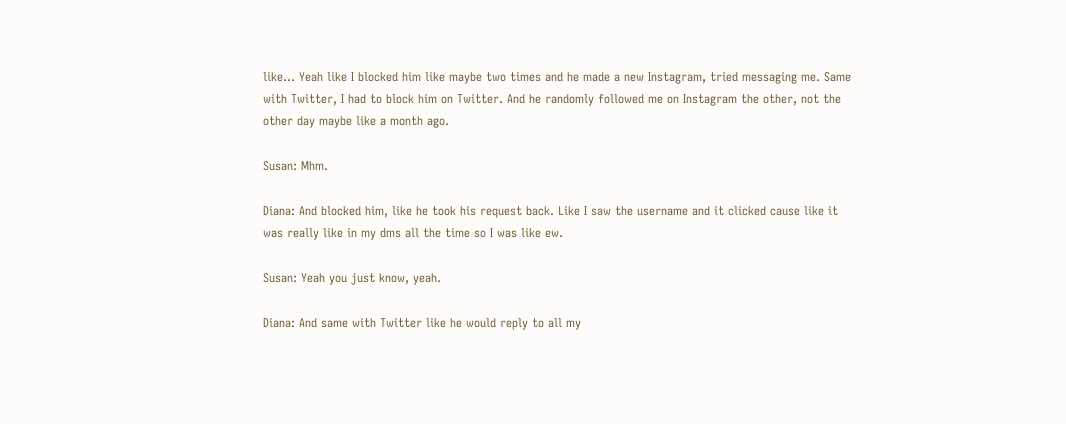like… Yeah like I blocked him like maybe two times and he made a new Instagram, tried messaging me. Same with Twitter, I had to block him on Twitter. And he randomly followed me on Instagram the other, not the other day maybe like a month ago.

Susan: Mhm.

Diana: And blocked him, like he took his request back. Like I saw the username and it clicked cause like it was really like in my dms all the time so I was like ew.

Susan: Yeah you just know, yeah.

Diana: And same with Twitter like he would reply to all my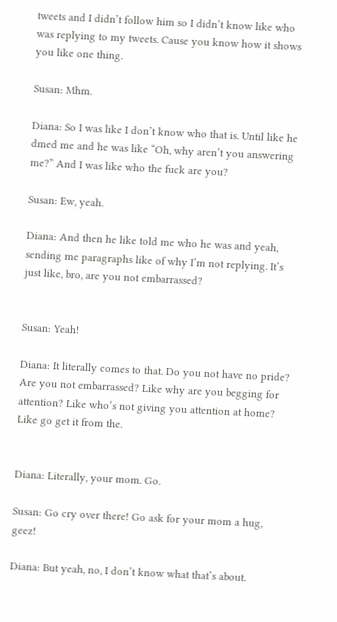tweets and I didn’t follow him so I didn’t know like who was replying to my tweets. Cause you know how it shows you like one thing.

Susan: Mhm.

Diana: So I was like I don’t know who that is. Until like he dmed me and he was like “Oh, why aren’t you answering me?” And I was like who the fuck are you?

Susan: Ew, yeah.

Diana: And then he like told me who he was and yeah, sending me paragraphs like of why I’m not replying. It’s just like, bro, are you not embarrassed?


Susan: Yeah!

Diana: It literally comes to that. Do you not have no pride? Are you not embarrassed? Like why are you begging for attention? Like who’s not giving you attention at home? Like go get it from the.


Diana: Literally, your mom. Go.

Susan: Go cry over there! Go ask for your mom a hug, geez!

Diana: But yeah, no, I don’t know what that’s about.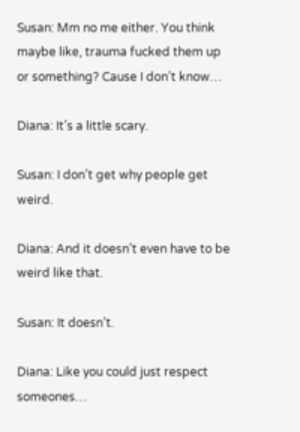Susan: Mm no me either. You think maybe like, trauma fucked them up or something? Cause I don’t know…

Diana: It’s a little scary.

Susan: I don’t get why people get weird.

Diana: And it doesn’t even have to be weird like that.

Susan: It doesn’t.

Diana: Like you could just respect someones…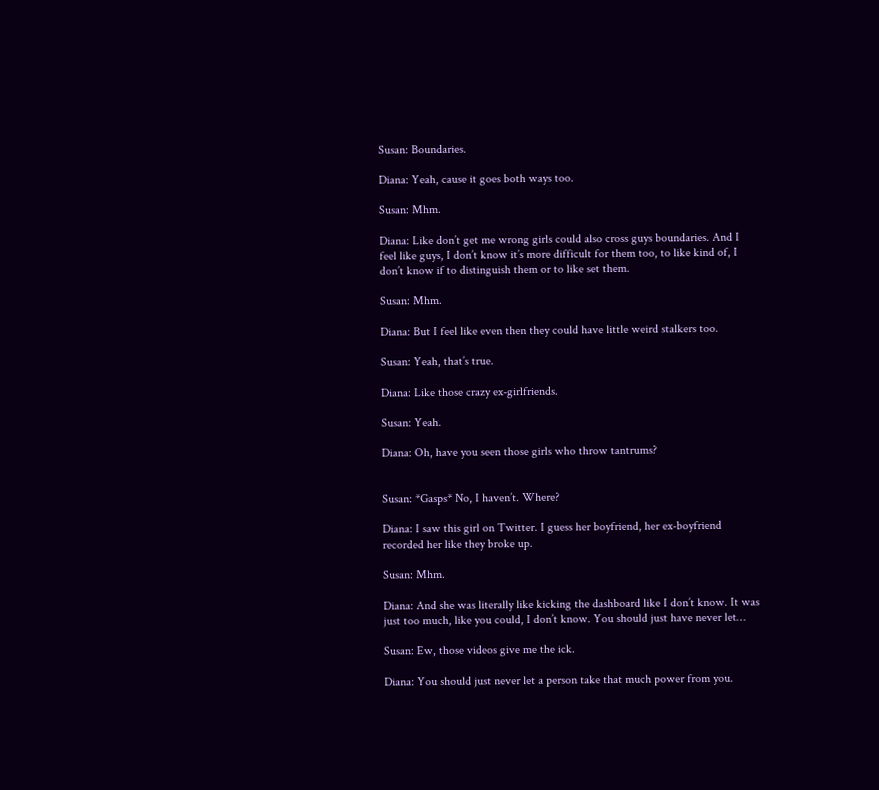Susan: Boundaries.

Diana: Yeah, cause it goes both ways too.

Susan: Mhm.

Diana: Like don’t get me wrong girls could also cross guys boundaries. And I feel like guys, I don’t know it’s more difficult for them too, to like kind of, I don’t know if to distinguish them or to like set them.

Susan: Mhm.

Diana: But I feel like even then they could have little weird stalkers too.

Susan: Yeah, that’s true.

Diana: Like those crazy ex-girlfriends.

Susan: Yeah.

Diana: Oh, have you seen those girls who throw tantrums?


Susan: *Gasps* No, I haven’t. Where?

Diana: I saw this girl on Twitter. I guess her boyfriend, her ex-boyfriend recorded her like they broke up.

Susan: Mhm.

Diana: And she was literally like kicking the dashboard like I don’t know. It was just too much, like you could, I don’t know. You should just have never let…

Susan: Ew, those videos give me the ick.

Diana: You should just never let a person take that much power from you.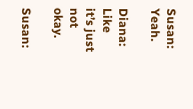Susan: Yeah.

Diana: Like it’s just not okay.

Susan: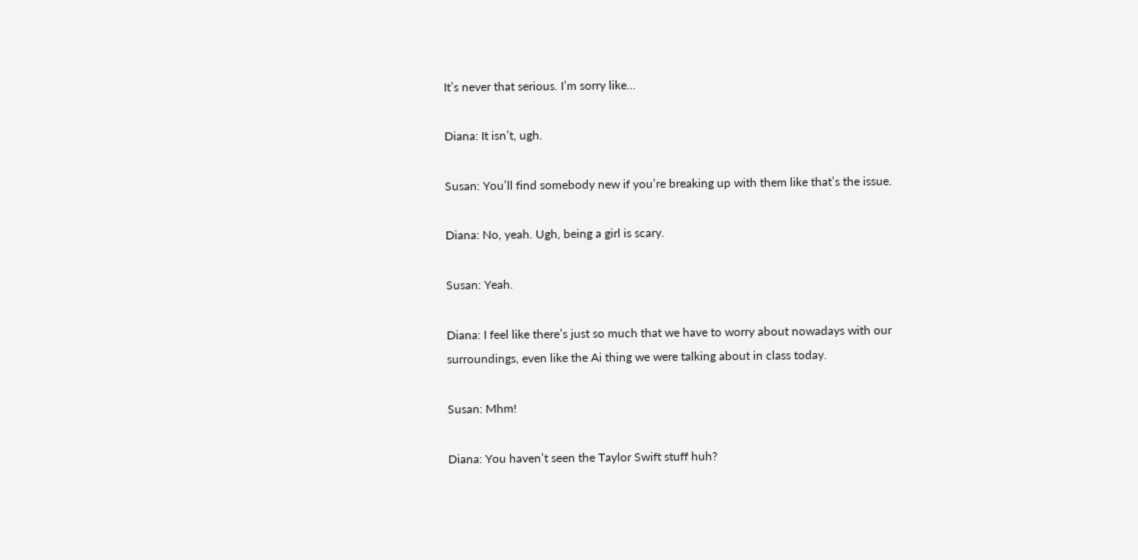It’s never that serious. I’m sorry like…

Diana: It isn’t, ugh.

Susan: You’ll find somebody new if you’re breaking up with them like that’s the issue.

Diana: No, yeah. Ugh, being a girl is scary.

Susan: Yeah.

Diana: I feel like there’s just so much that we have to worry about nowadays with our surroundings, even like the Ai thing we were talking about in class today.

Susan: Mhm!

Diana: You haven’t seen the Taylor Swift stuff huh?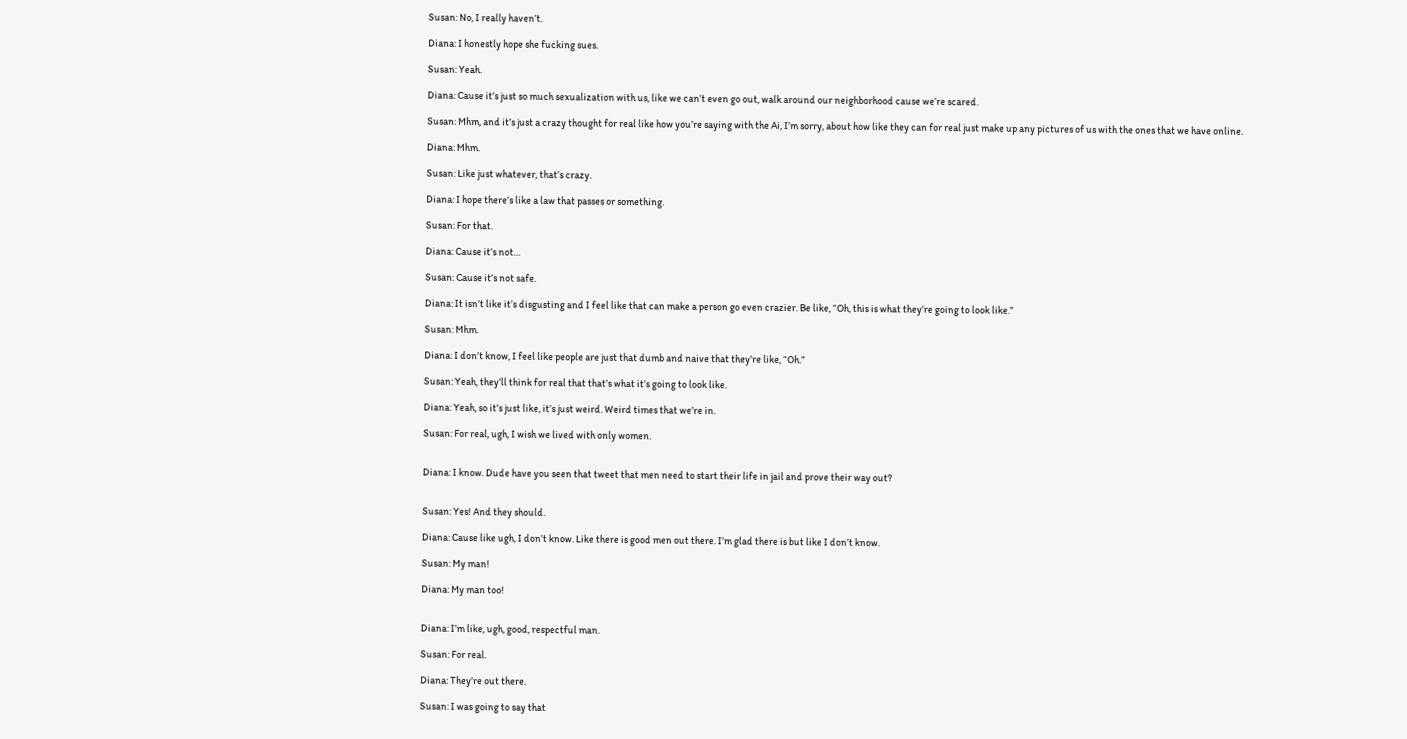Susan: No, I really haven’t.

Diana: I honestly hope she fucking sues.

Susan: Yeah.

Diana: Cause it’s just so much sexualization with us, like we can’t even go out, walk around our neighborhood cause we’re scared.

Susan: Mhm, and it’s just a crazy thought for real like how you’re saying with the Ai, I’m sorry, about how like they can for real just make up any pictures of us with the ones that we have online.

Diana: Mhm.

Susan: Like just whatever, that’s crazy.

Diana: I hope there’s like a law that passes or something.

Susan: For that.

Diana: Cause it’s not…

Susan: Cause it’s not safe.

Diana: It isn’t like it’s disgusting and I feel like that can make a person go even crazier. Be like, “Oh, this is what they’re going to look like.”

Susan: Mhm.

Diana: I don’t know, I feel like people are just that dumb and naive that they’re like, “Oh.”

Susan: Yeah, they’ll think for real that that’s what it’s going to look like.

Diana: Yeah, so it’s just like, it’s just weird. Weird times that we’re in.

Susan: For real, ugh, I wish we lived with only women.


Diana: I know. Dude have you seen that tweet that men need to start their life in jail and prove their way out?


Susan: Yes! And they should.

Diana: Cause like ugh, I don’t know. Like there is good men out there. I’m glad there is but like I don’t know.

Susan: My man!

Diana: My man too!


Diana: I’m like, ugh, good, respectful man.

Susan: For real.

Diana: They’re out there.

Susan: I was going to say that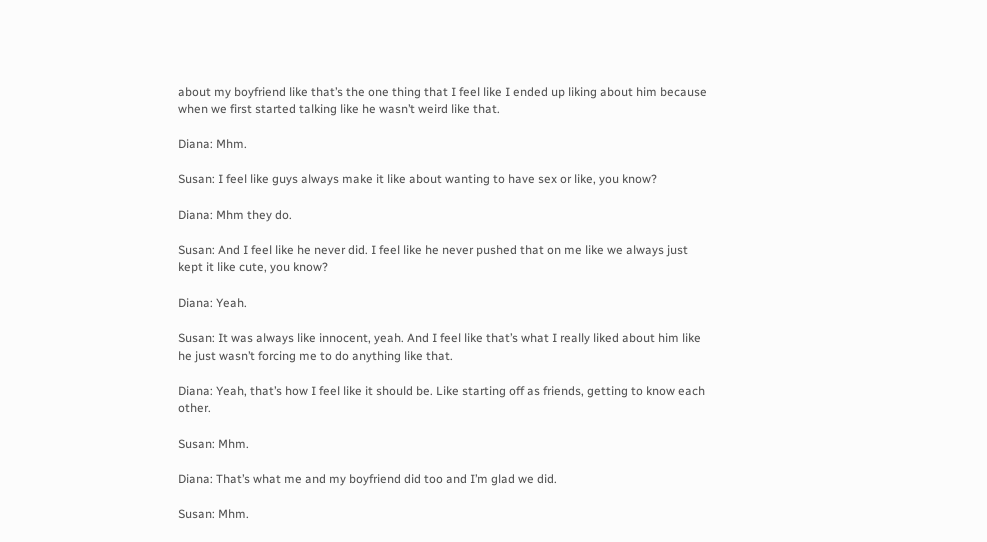about my boyfriend like that’s the one thing that I feel like I ended up liking about him because when we first started talking like he wasn’t weird like that.

Diana: Mhm.

Susan: I feel like guys always make it like about wanting to have sex or like, you know?

Diana: Mhm they do.

Susan: And I feel like he never did. I feel like he never pushed that on me like we always just kept it like cute, you know?

Diana: Yeah.

Susan: It was always like innocent, yeah. And I feel like that’s what I really liked about him like he just wasn’t forcing me to do anything like that.

Diana: Yeah, that’s how I feel like it should be. Like starting off as friends, getting to know each other.

Susan: Mhm.

Diana: That’s what me and my boyfriend did too and I’m glad we did.

Susan: Mhm.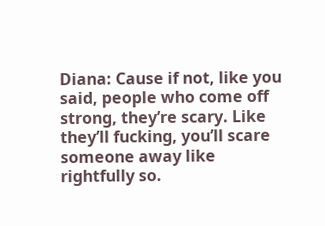Diana: Cause if not, like you said, people who come off strong, they’re scary. Like they’ll fucking, you’ll scare someone away like rightfully so.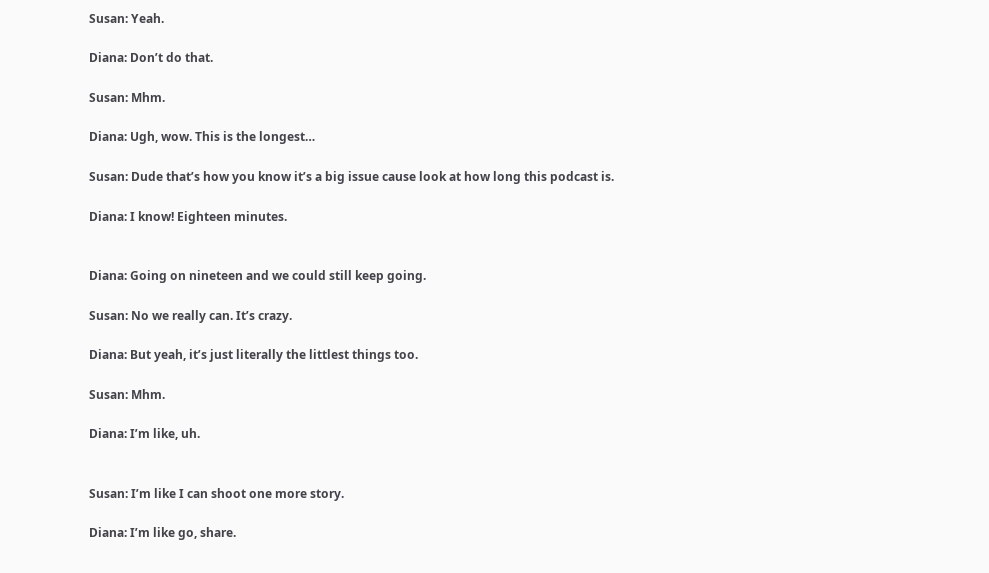Susan: Yeah.

Diana: Don’t do that.

Susan: Mhm.

Diana: Ugh, wow. This is the longest…

Susan: Dude that’s how you know it’s a big issue cause look at how long this podcast is.

Diana: I know! Eighteen minutes.


Diana: Going on nineteen and we could still keep going.

Susan: No we really can. It’s crazy.

Diana: But yeah, it’s just literally the littlest things too.

Susan: Mhm.

Diana: I’m like, uh.


Susan: I’m like I can shoot one more story.

Diana: I’m like go, share.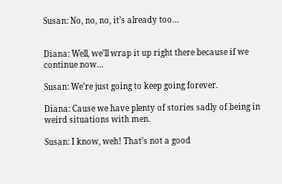Susan: No, no, no, it’s already too…


Diana: Well, we’ll wrap it up right there because if we continue now…

Susan: We’re just going to keep going forever.

Diana: Cause we have plenty of stories sadly of being in weird situations with men.

Susan: I know, weh! That’s not a good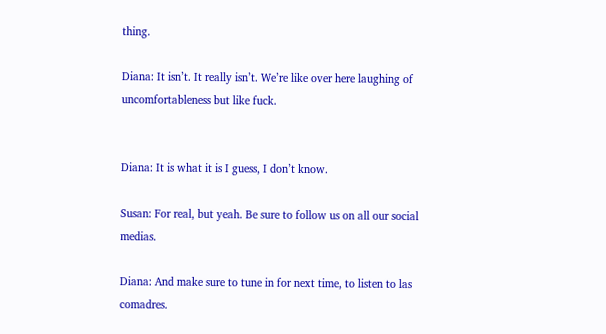thing.

Diana: It isn’t. It really isn’t. We’re like over here laughing of uncomfortableness but like fuck.


Diana: It is what it is I guess, I don’t know.

Susan: For real, but yeah. Be sure to follow us on all our social medias.

Diana: And make sure to tune in for next time, to listen to las comadres.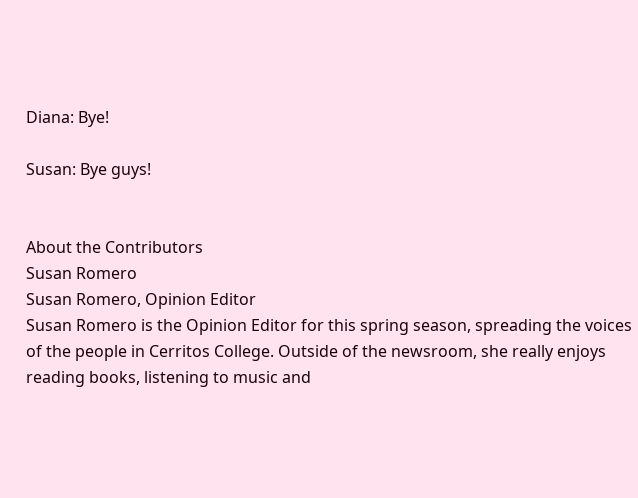Diana: Bye!

Susan: Bye guys!


About the Contributors
Susan Romero
Susan Romero, Opinion Editor
Susan Romero is the Opinion Editor for this spring season, spreading the voices of the people in Cerritos College. Outside of the newsroom, she really enjoys reading books, listening to music and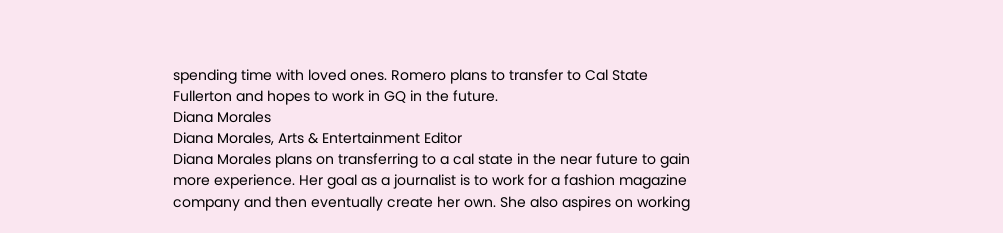spending time with loved ones. Romero plans to transfer to Cal State Fullerton and hopes to work in GQ in the future.
Diana Morales
Diana Morales, Arts & Entertainment Editor
Diana Morales plans on transferring to a cal state in the near future to gain more experience. Her goal as a journalist is to work for a fashion magazine company and then eventually create her own. She also aspires on working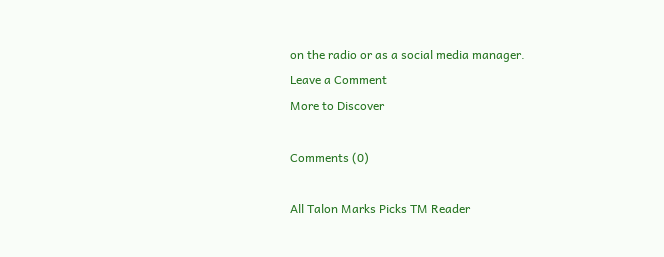on the radio or as a social media manager.
Leave a Comment
More to Discover

Comments (0)

All Talon Marks Picks TM Reader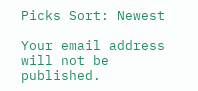Picks Sort: Newest

Your email address will not be published.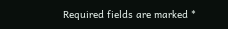Required fields are marked *